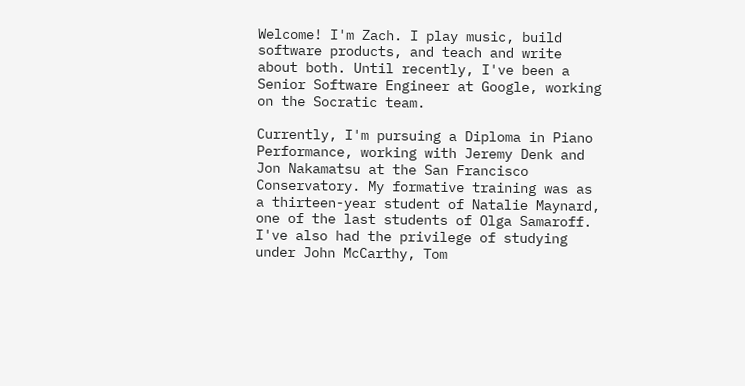Welcome! I'm Zach. I play music, build software products, and teach and write about both. Until recently, I've been a Senior Software Engineer at Google, working on the Socratic team.

Currently, I'm pursuing a Diploma in Piano Performance, working with Jeremy Denk and Jon Nakamatsu at the San Francisco Conservatory. My formative training was as a thirteen-year student of Natalie Maynard, one of the last students of Olga Samaroff. I've also had the privilege of studying under John McCarthy, Tom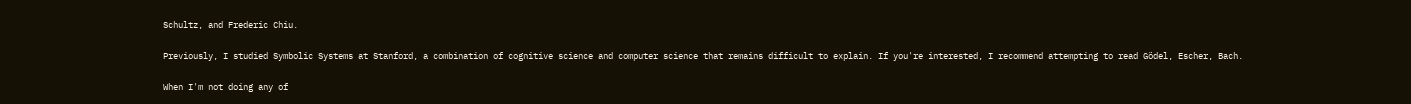Schultz, and Frederic Chiu.

Previously, I studied Symbolic Systems at Stanford, a combination of cognitive science and computer science that remains difficult to explain. If you're interested, I recommend attempting to read Gödel, Escher, Bach.

When I'm not doing any of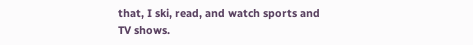that, I ski, read, and watch sports and TV shows.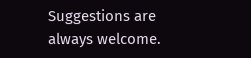Suggestions are always welcome.